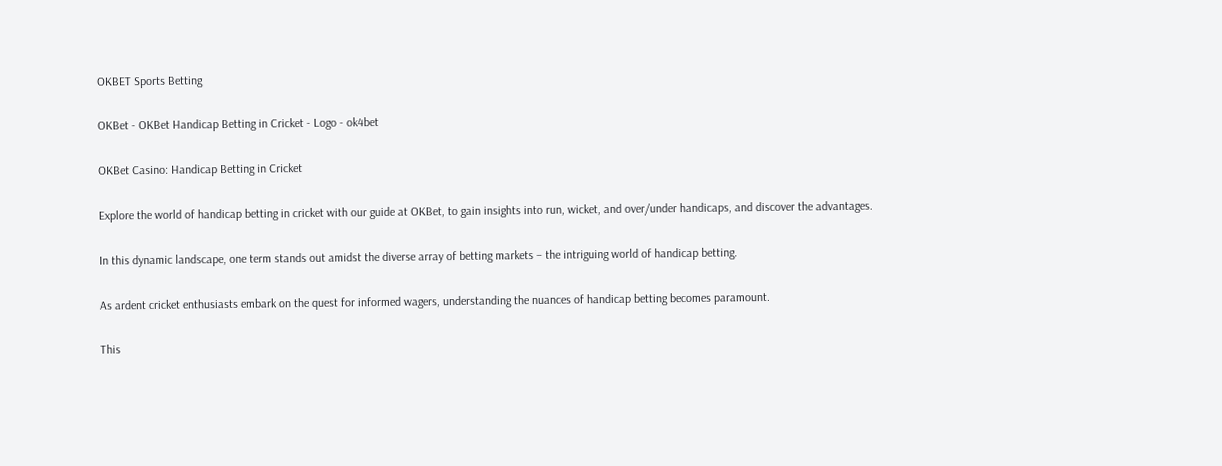OKBET Sports Betting

OKBet - OKBet Handicap Betting in Cricket - Logo - ok4bet

OKBet Casino: Handicap Betting in Cricket

Explore the world of handicap betting in cricket with our guide at OKBet, to gain insights into run, wicket, and over/under handicaps, and discover the advantages.

In this dynamic landscape, one term stands out amidst the diverse array of betting markets – the intriguing world of handicap betting.

As ardent cricket enthusiasts embark on the quest for informed wagers, understanding the nuances of handicap betting becomes paramount.

This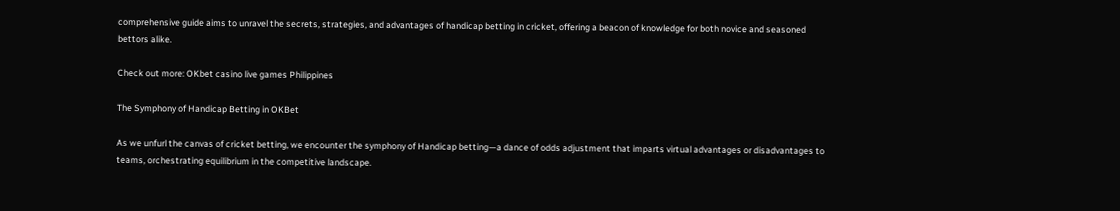comprehensive guide aims to unravel the secrets, strategies, and advantages of handicap betting in cricket, offering a beacon of knowledge for both novice and seasoned bettors alike.

Check out more: OKbet casino live games Philippines

The Symphony of Handicap Betting in OKBet

As we unfurl the canvas of cricket betting, we encounter the symphony of Handicap betting—a dance of odds adjustment that imparts virtual advantages or disadvantages to teams, orchestrating equilibrium in the competitive landscape.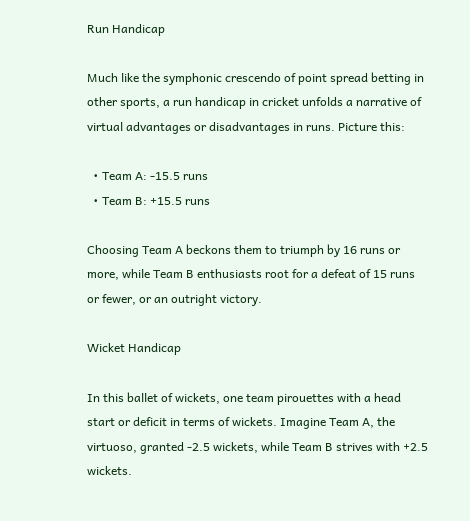Run Handicap

Much like the symphonic crescendo of point spread betting in other sports, a run handicap in cricket unfolds a narrative of virtual advantages or disadvantages in runs. Picture this:

  • Team A: -15.5 runs
  • Team B: +15.5 runs

Choosing Team A beckons them to triumph by 16 runs or more, while Team B enthusiasts root for a defeat of 15 runs or fewer, or an outright victory.

Wicket Handicap

In this ballet of wickets, one team pirouettes with a head start or deficit in terms of wickets. Imagine Team A, the virtuoso, granted -2.5 wickets, while Team B strives with +2.5 wickets.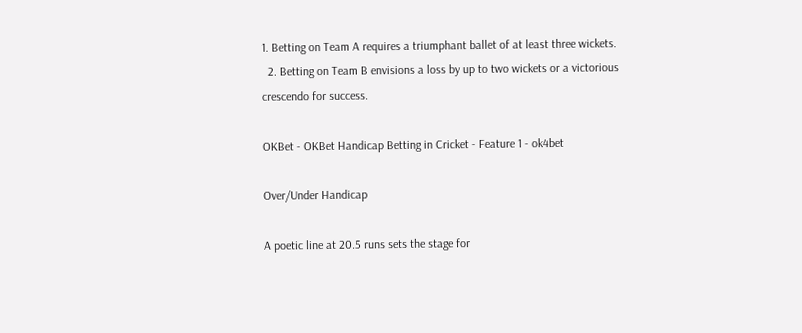1. Betting on Team A requires a triumphant ballet of at least three wickets.
  2. Betting on Team B envisions a loss by up to two wickets or a victorious crescendo for success.

OKBet - OKBet Handicap Betting in Cricket - Feature 1 - ok4bet

Over/Under Handicap

A poetic line at 20.5 runs sets the stage for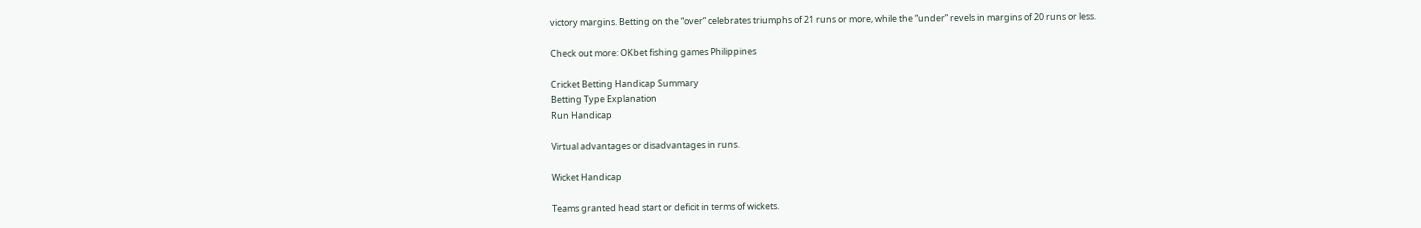victory margins. Betting on the “over” celebrates triumphs of 21 runs or more, while the “under” revels in margins of 20 runs or less.

Check out more: OKbet fishing games Philippines

Cricket Betting Handicap Summary
Betting Type Explanation
Run Handicap

Virtual advantages or disadvantages in runs.

Wicket Handicap

Teams granted head start or deficit in terms of wickets.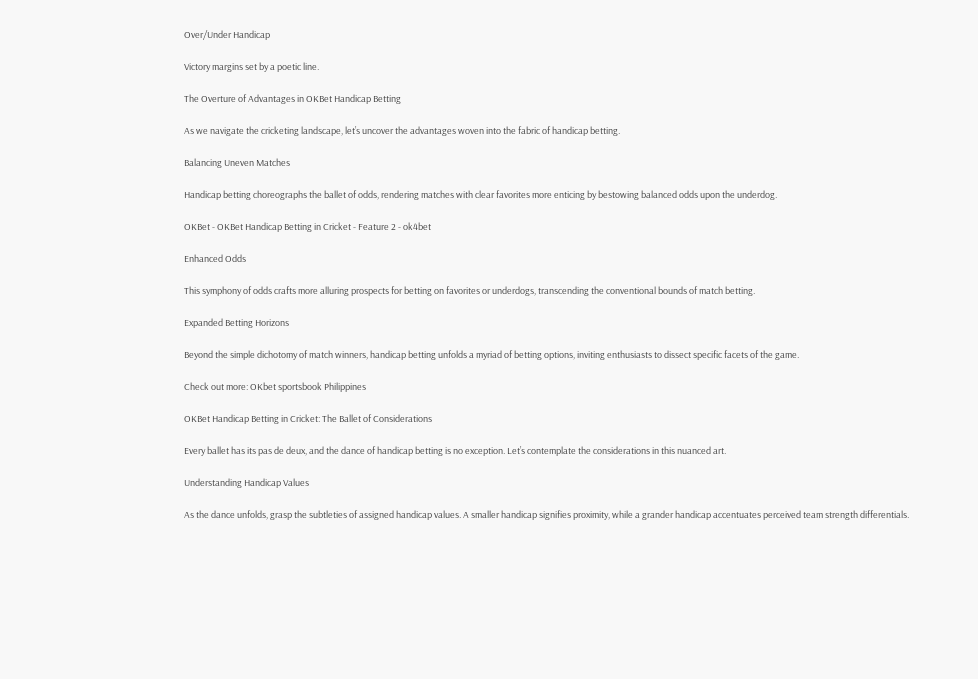Over/Under Handicap

Victory margins set by a poetic line.

The Overture of Advantages in OKBet Handicap Betting

As we navigate the cricketing landscape, let’s uncover the advantages woven into the fabric of handicap betting.

Balancing Uneven Matches

Handicap betting choreographs the ballet of odds, rendering matches with clear favorites more enticing by bestowing balanced odds upon the underdog.

OKBet - OKBet Handicap Betting in Cricket - Feature 2 - ok4bet

Enhanced Odds

This symphony of odds crafts more alluring prospects for betting on favorites or underdogs, transcending the conventional bounds of match betting.

Expanded Betting Horizons

Beyond the simple dichotomy of match winners, handicap betting unfolds a myriad of betting options, inviting enthusiasts to dissect specific facets of the game.

Check out more: OKbet sportsbook Philippines

OKBet Handicap Betting in Cricket: The Ballet of Considerations

Every ballet has its pas de deux, and the dance of handicap betting is no exception. Let’s contemplate the considerations in this nuanced art.

Understanding Handicap Values

As the dance unfolds, grasp the subtleties of assigned handicap values. A smaller handicap signifies proximity, while a grander handicap accentuates perceived team strength differentials.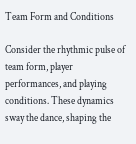Team Form and Conditions

Consider the rhythmic pulse of team form, player performances, and playing conditions. These dynamics sway the dance, shaping the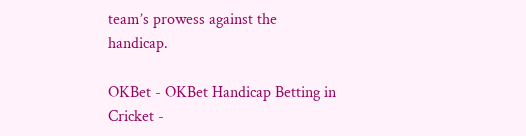team’s prowess against the handicap.

OKBet - OKBet Handicap Betting in Cricket -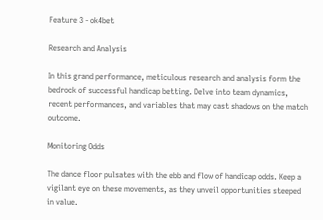Feature 3 - ok4bet

Research and Analysis

In this grand performance, meticulous research and analysis form the bedrock of successful handicap betting. Delve into team dynamics, recent performances, and variables that may cast shadows on the match outcome.

Monitoring Odds

The dance floor pulsates with the ebb and flow of handicap odds. Keep a vigilant eye on these movements, as they unveil opportunities steeped in value.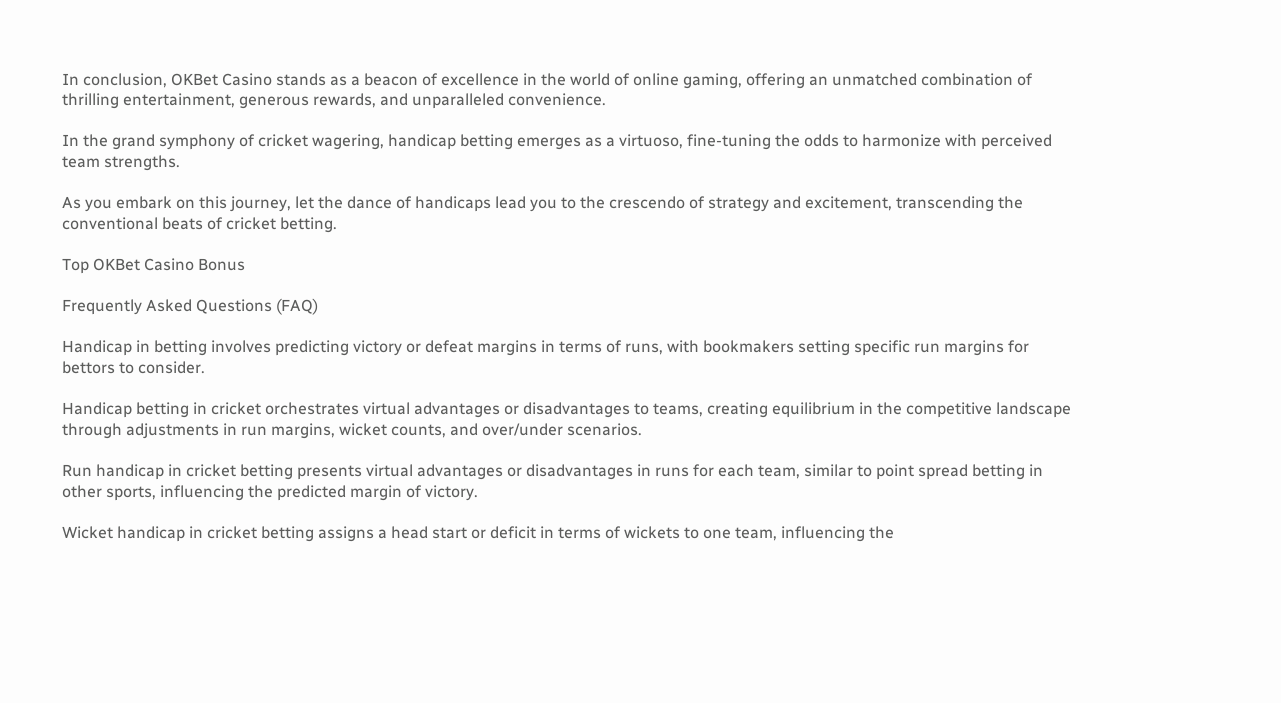In conclusion, OKBet Casino stands as a beacon of excellence in the world of online gaming, offering an unmatched combination of thrilling entertainment, generous rewards, and unparalleled convenience.

In the grand symphony of cricket wagering, handicap betting emerges as a virtuoso, fine-tuning the odds to harmonize with perceived team strengths.

As you embark on this journey, let the dance of handicaps lead you to the crescendo of strategy and excitement, transcending the conventional beats of cricket betting.

Top OKBet Casino Bonus

Frequently Asked Questions (FAQ)

Handicap in betting involves predicting victory or defeat margins in terms of runs, with bookmakers setting specific run margins for bettors to consider.

Handicap betting in cricket orchestrates virtual advantages or disadvantages to teams, creating equilibrium in the competitive landscape through adjustments in run margins, wicket counts, and over/under scenarios.

Run handicap in cricket betting presents virtual advantages or disadvantages in runs for each team, similar to point spread betting in other sports, influencing the predicted margin of victory.

Wicket handicap in cricket betting assigns a head start or deficit in terms of wickets to one team, influencing the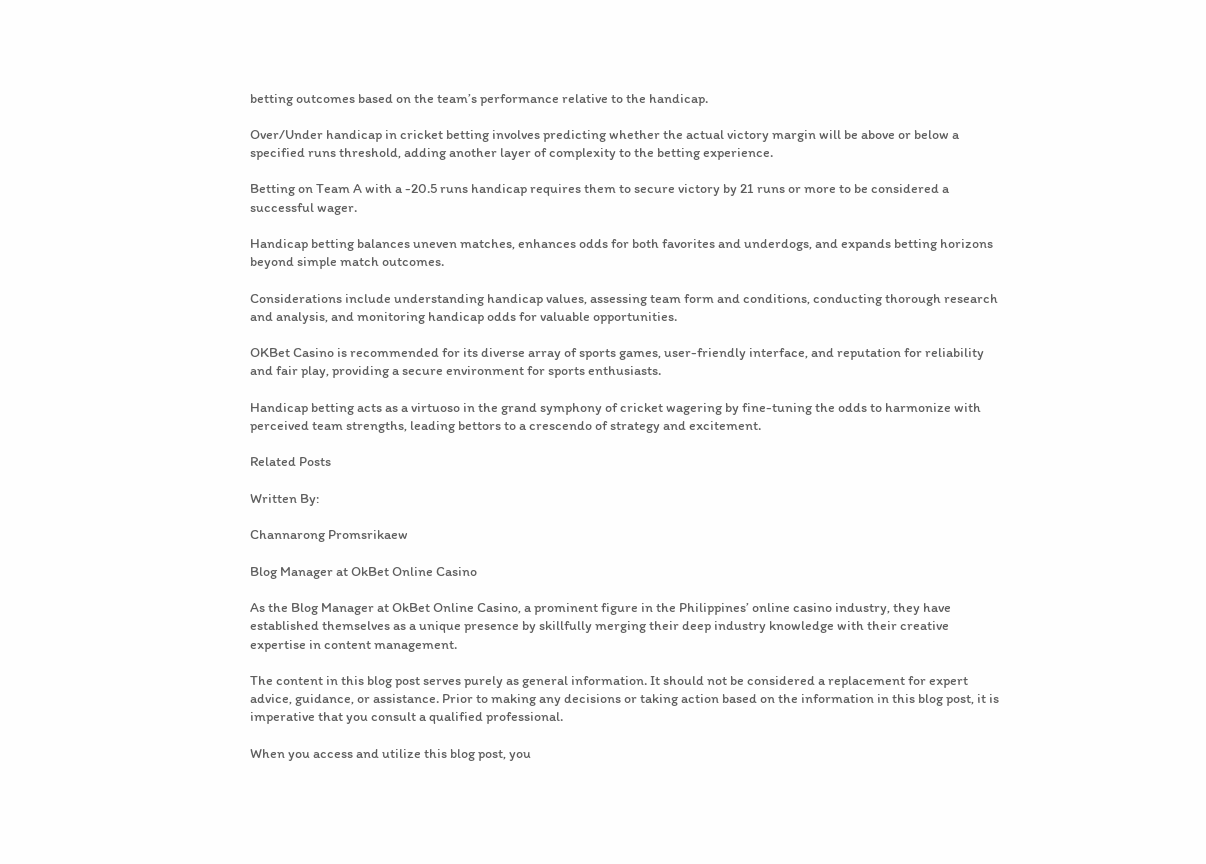betting outcomes based on the team’s performance relative to the handicap.

Over/Under handicap in cricket betting involves predicting whether the actual victory margin will be above or below a specified runs threshold, adding another layer of complexity to the betting experience.

Betting on Team A with a -20.5 runs handicap requires them to secure victory by 21 runs or more to be considered a successful wager.

Handicap betting balances uneven matches, enhances odds for both favorites and underdogs, and expands betting horizons beyond simple match outcomes.

Considerations include understanding handicap values, assessing team form and conditions, conducting thorough research and analysis, and monitoring handicap odds for valuable opportunities.

OKBet Casino is recommended for its diverse array of sports games, user-friendly interface, and reputation for reliability and fair play, providing a secure environment for sports enthusiasts.

Handicap betting acts as a virtuoso in the grand symphony of cricket wagering by fine-tuning the odds to harmonize with perceived team strengths, leading bettors to a crescendo of strategy and excitement.

Related Posts

Written By:

Channarong Promsrikaew

Blog Manager at OkBet Online Casino

As the Blog Manager at OkBet Online Casino, a prominent figure in the Philippines’ online casino industry, they have established themselves as a unique presence by skillfully merging their deep industry knowledge with their creative expertise in content management.

The content in this blog post serves purely as general information. It should not be considered a replacement for expert advice, guidance, or assistance. Prior to making any decisions or taking action based on the information in this blog post, it is imperative that you consult a qualified professional.

When you access and utilize this blog post, you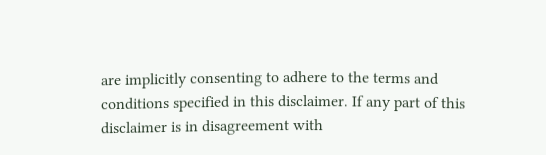are implicitly consenting to adhere to the terms and conditions specified in this disclaimer. If any part of this disclaimer is in disagreement with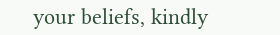your beliefs, kindly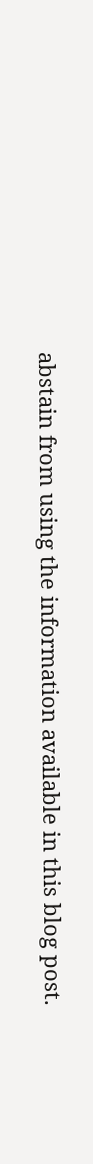abstain from using the information available in this blog post.